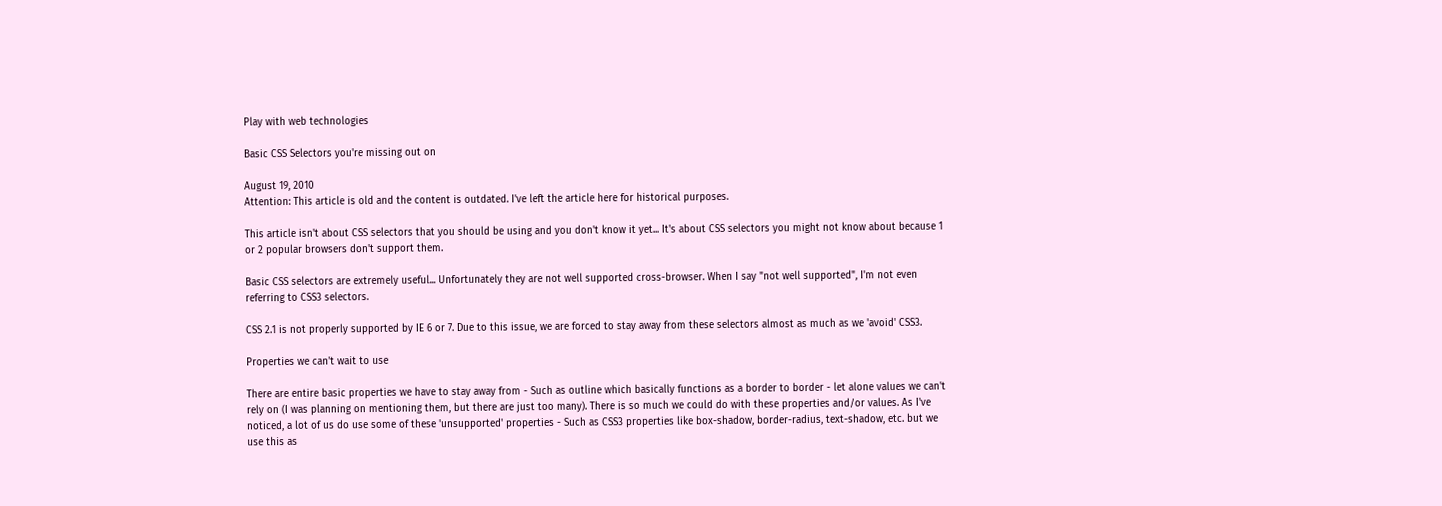Play with web technologies

Basic CSS Selectors you're missing out on

August 19, 2010
Attention: This article is old and the content is outdated. I've left the article here for historical purposes.

This article isn't about CSS selectors that you should be using and you don't know it yet... It's about CSS selectors you might not know about because 1 or 2 popular browsers don't support them.

Basic CSS selectors are extremely useful... Unfortunately they are not well supported cross-browser. When I say "not well supported", I'm not even referring to CSS3 selectors.

CSS 2.1 is not properly supported by IE 6 or 7. Due to this issue, we are forced to stay away from these selectors almost as much as we 'avoid' CSS3.

Properties we can't wait to use

There are entire basic properties we have to stay away from - Such as outline which basically functions as a border to border - let alone values we can't rely on (I was planning on mentioning them, but there are just too many). There is so much we could do with these properties and/or values. As I've noticed, a lot of us do use some of these 'unsupported' properties - Such as CSS3 properties like box-shadow, border-radius, text-shadow, etc. but we use this as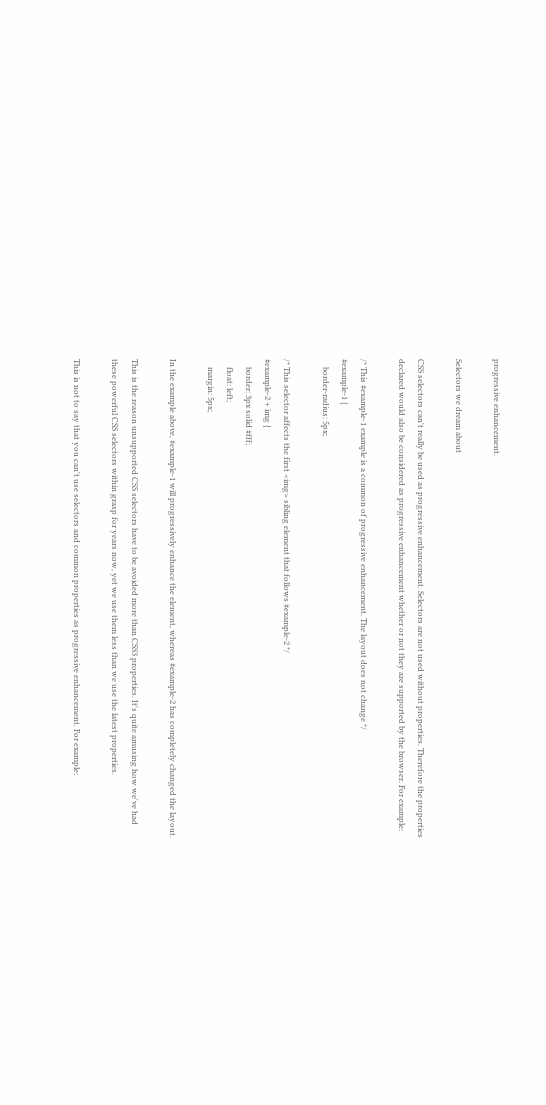progressive enhancement.

Selectors we dream about

CSS selectors can't really be used as progressive enhancement. Selectors are not used without properties. Therefore the properties declared would also be considered as progressive enhancement whether or not they are supported by the browser. For example:

/* This #example-1 example is a common of progressive enhancement. The layout does not change */
#example-1 {
    border-radius: 5px;

/* This selector affects the first <img> sibling element that follows #example-2 */
#example-2 + img {
    border: 3px solid #fff;
    float: left;
    margin: 5px;

In the example above, #example-1 will progressively enhance the element, whereas #example-2 has completely changed the layout.

This is the reason unsupported CSS selectors have to be avoided more than CSS3 properties. It's quite amusing how we've had these powerful CSS selectors within grasp for years now, yet we use them less than we use the latest properties.

This is not to say that you can't use selectors and common properties as progressive enhancement. For example: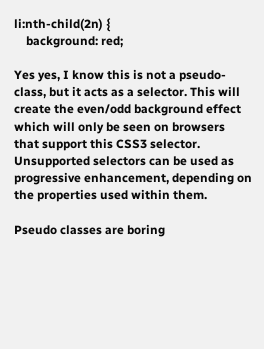li:nth-child(2n) {
    background: red;

Yes yes, I know this is not a pseudo-class, but it acts as a selector. This will create the even/odd background effect which will only be seen on browsers that support this CSS3 selector. Unsupported selectors can be used as progressive enhancement, depending on the properties used within them.

Pseudo classes are boring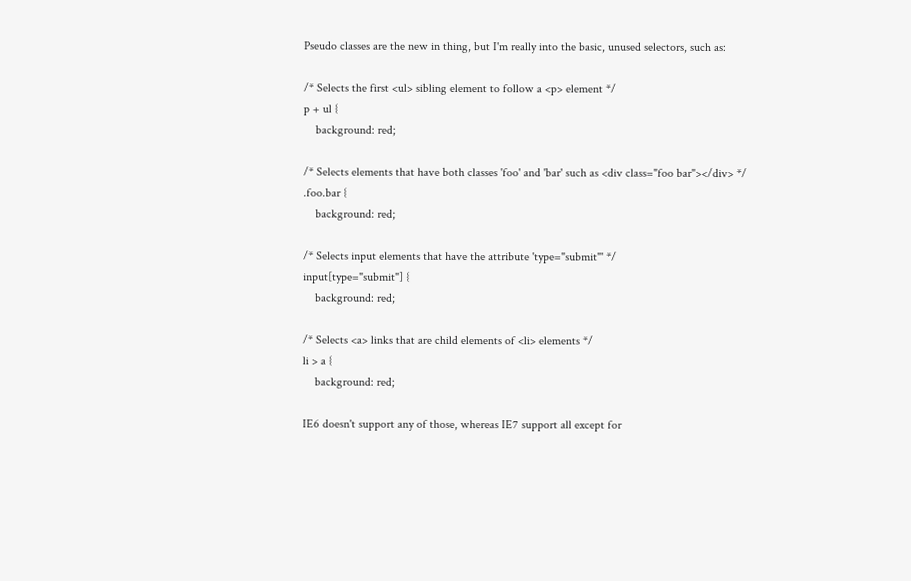Pseudo classes are the new in thing, but I'm really into the basic, unused selectors, such as:

/* Selects the first <ul> sibling element to follow a <p> element */
p + ul {
    background: red;

/* Selects elements that have both classes 'foo' and 'bar' such as <div class="foo bar"></div> */
.foo.bar {
    background: red;

/* Selects input elements that have the attribute 'type="submit"' */
input[type="submit"] {
    background: red;

/* Selects <a> links that are child elements of <li> elements */
li > a {
    background: red;

IE6 doesn't support any of those, whereas IE7 support all except for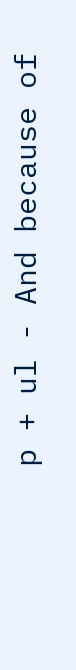p + ul - And because of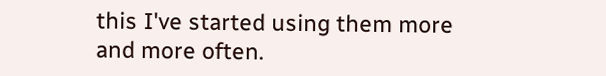this I've started using them more and more often.